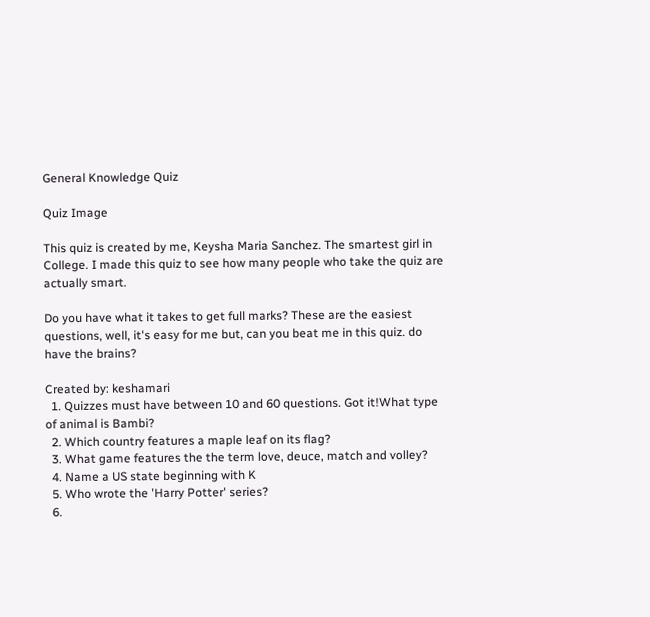General Knowledge Quiz

Quiz Image

This quiz is created by me, Keysha Maria Sanchez. The smartest girl in College. I made this quiz to see how many people who take the quiz are actually smart.

Do you have what it takes to get full marks? These are the easiest questions, well, it's easy for me but, can you beat me in this quiz. do have the brains?

Created by: keshamari
  1. Quizzes must have between 10 and 60 questions. Got it!What type of animal is Bambi?
  2. Which country features a maple leaf on its flag?
  3. What game features the the term love, deuce, match and volley?
  4. Name a US state beginning with K
  5. Who wrote the 'Harry Potter' series?
  6.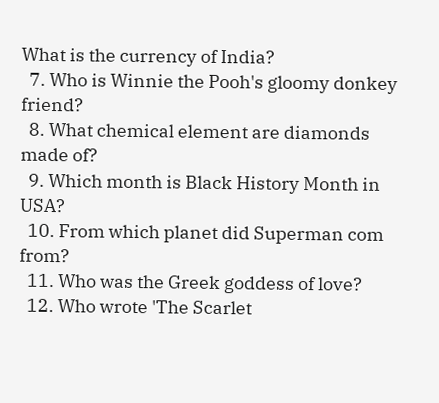What is the currency of India?
  7. Who is Winnie the Pooh's gloomy donkey friend?
  8. What chemical element are diamonds made of?
  9. Which month is Black History Month in USA?
  10. From which planet did Superman com from?
  11. Who was the Greek goddess of love?
  12. Who wrote 'The Scarlet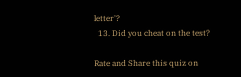letter'?
  13. Did you cheat on the test?

Rate and Share this quiz on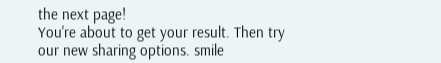the next page!
You're about to get your result. Then try our new sharing options. smile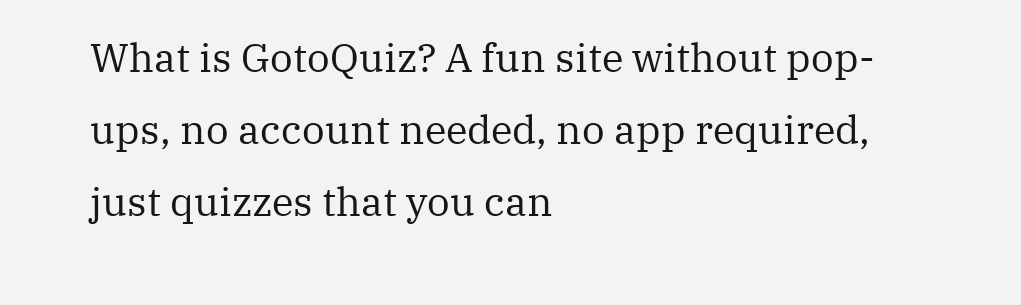What is GotoQuiz? A fun site without pop-ups, no account needed, no app required, just quizzes that you can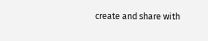create and share with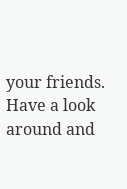your friends. Have a look around and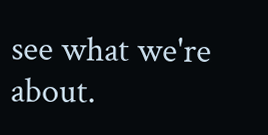see what we're about.